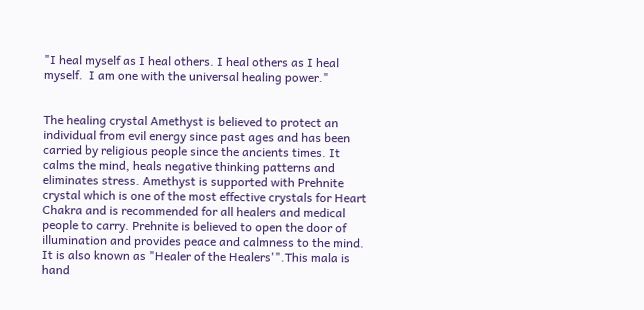"I heal myself as I heal others. I heal others as I heal myself.  I am one with the universal healing power."


The healing crystal Amethyst is believed to protect an individual from evil energy since past ages and has been carried by religious people since the ancients times. It calms the mind, heals negative thinking patterns and eliminates stress. Amethyst is supported with Prehnite crystal which is one of the most effective crystals for Heart Chakra and is recommended for all healers and medical people to carry. Prehnite is believed to open the door of illumination and provides peace and calmness to the mind. It is also known as "Healer of the Healers'".This mala is hand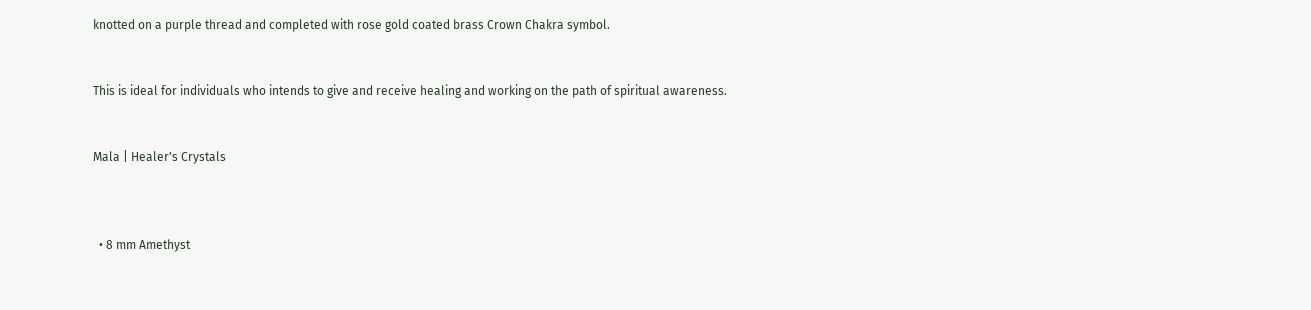knotted on a purple thread and completed with rose gold coated brass Crown Chakra symbol.


This is ideal for individuals who intends to give and receive healing and working on the path of spiritual awareness.


Mala | Healer's Crystals



  • 8 mm Amethyst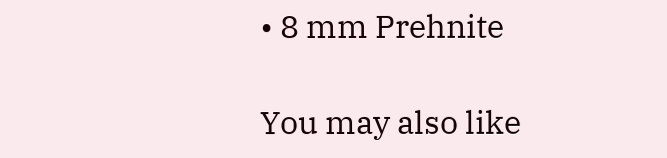• 8 mm Prehnite

You may also like